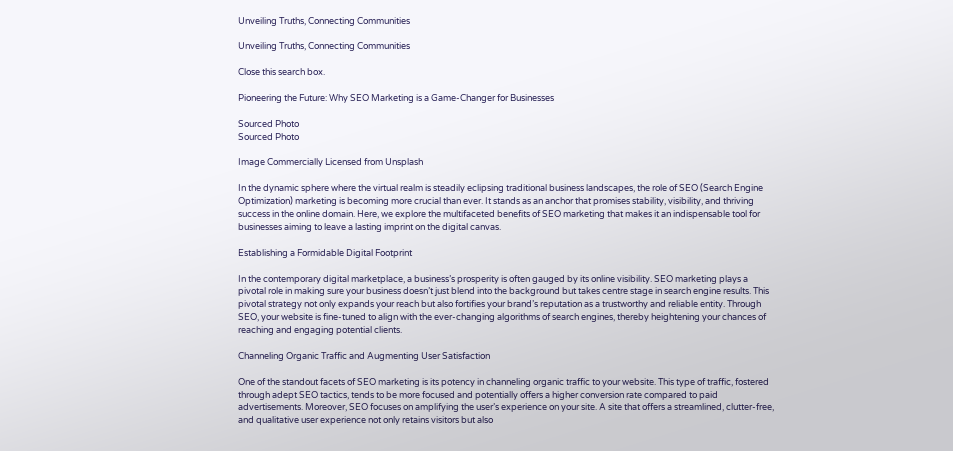Unveiling Truths, Connecting Communities

Unveiling Truths, Connecting Communities

Close this search box.

Pioneering the Future: Why SEO Marketing is a Game-Changer for Businesses

Sourced Photo
Sourced Photo

Image Commercially Licensed from Unsplash

In the dynamic sphere where the virtual realm is steadily eclipsing traditional business landscapes, the role of SEO (Search Engine Optimization) marketing is becoming more crucial than ever. It stands as an anchor that promises stability, visibility, and thriving success in the online domain. Here, we explore the multifaceted benefits of SEO marketing that makes it an indispensable tool for businesses aiming to leave a lasting imprint on the digital canvas.

Establishing a Formidable Digital Footprint

In the contemporary digital marketplace, a business’s prosperity is often gauged by its online visibility. SEO marketing plays a pivotal role in making sure your business doesn’t just blend into the background but takes centre stage in search engine results. This pivotal strategy not only expands your reach but also fortifies your brand’s reputation as a trustworthy and reliable entity. Through SEO, your website is fine-tuned to align with the ever-changing algorithms of search engines, thereby heightening your chances of reaching and engaging potential clients.

Channeling Organic Traffic and Augmenting User Satisfaction

One of the standout facets of SEO marketing is its potency in channeling organic traffic to your website. This type of traffic, fostered through adept SEO tactics, tends to be more focused and potentially offers a higher conversion rate compared to paid advertisements. Moreover, SEO focuses on amplifying the user’s experience on your site. A site that offers a streamlined, clutter-free, and qualitative user experience not only retains visitors but also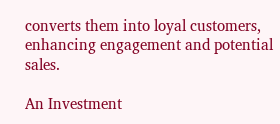converts them into loyal customers, enhancing engagement and potential sales.

An Investment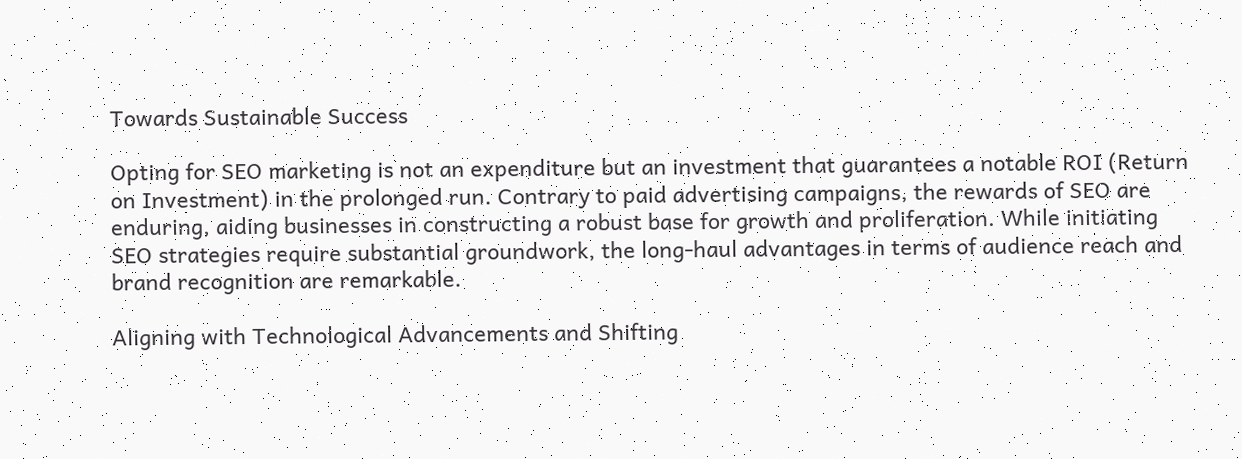Towards Sustainable Success

Opting for SEO marketing is not an expenditure but an investment that guarantees a notable ROI (Return on Investment) in the prolonged run. Contrary to paid advertising campaigns, the rewards of SEO are enduring, aiding businesses in constructing a robust base for growth and proliferation. While initiating SEO strategies require substantial groundwork, the long-haul advantages in terms of audience reach and brand recognition are remarkable.

Aligning with Technological Advancements and Shifting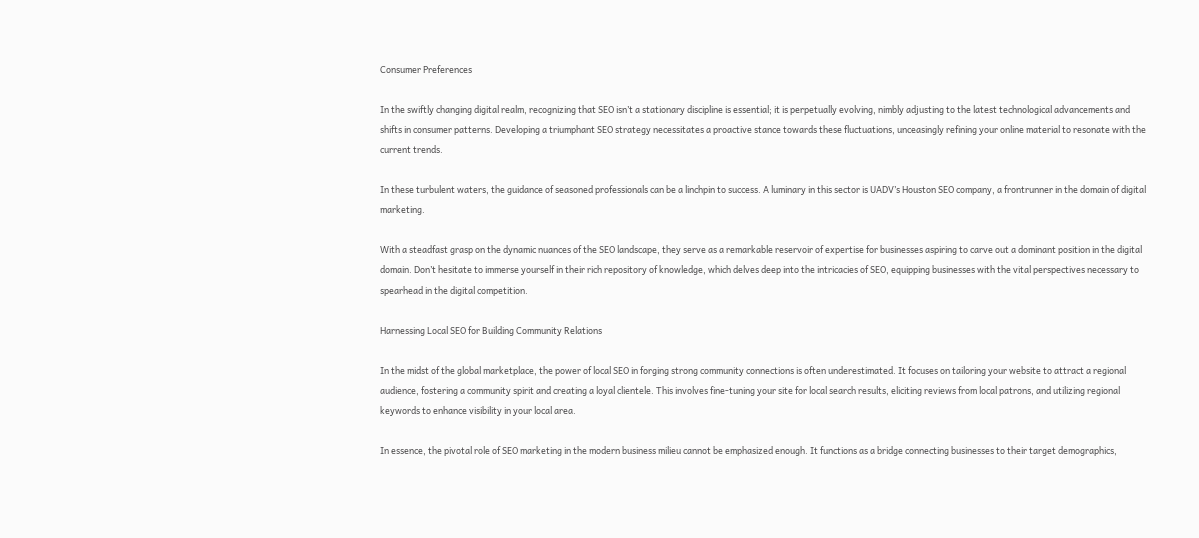Consumer Preferences

In the swiftly changing digital realm, recognizing that SEO isn’t a stationary discipline is essential; it is perpetually evolving, nimbly adjusting to the latest technological advancements and shifts in consumer patterns. Developing a triumphant SEO strategy necessitates a proactive stance towards these fluctuations, unceasingly refining your online material to resonate with the current trends.

In these turbulent waters, the guidance of seasoned professionals can be a linchpin to success. A luminary in this sector is UADV’s Houston SEO company, a frontrunner in the domain of digital marketing.

With a steadfast grasp on the dynamic nuances of the SEO landscape, they serve as a remarkable reservoir of expertise for businesses aspiring to carve out a dominant position in the digital domain. Don’t hesitate to immerse yourself in their rich repository of knowledge, which delves deep into the intricacies of SEO, equipping businesses with the vital perspectives necessary to spearhead in the digital competition.

Harnessing Local SEO for Building Community Relations

In the midst of the global marketplace, the power of local SEO in forging strong community connections is often underestimated. It focuses on tailoring your website to attract a regional audience, fostering a community spirit and creating a loyal clientele. This involves fine-tuning your site for local search results, eliciting reviews from local patrons, and utilizing regional keywords to enhance visibility in your local area.

In essence, the pivotal role of SEO marketing in the modern business milieu cannot be emphasized enough. It functions as a bridge connecting businesses to their target demographics,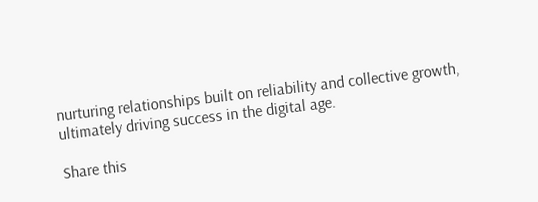nurturing relationships built on reliability and collective growth, ultimately driving success in the digital age.

Share this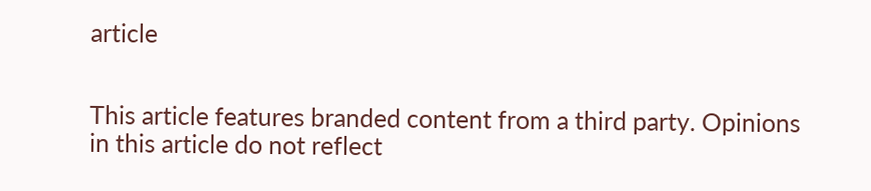article


This article features branded content from a third party. Opinions in this article do not reflect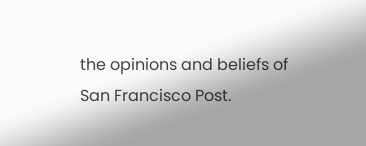the opinions and beliefs of San Francisco Post.